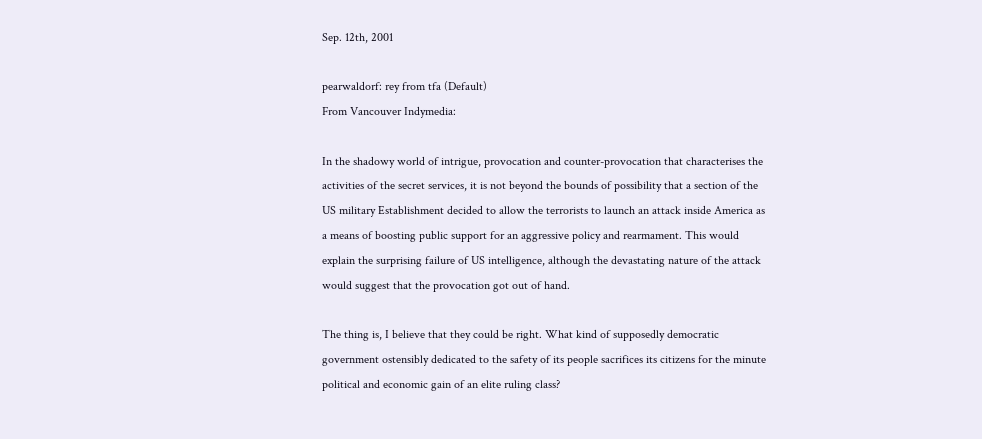Sep. 12th, 2001

pearwaldorf: rey from tfa (Default)
From Vancouver Indymedia:

In the shadowy world of intrigue, provocation and counter-provocation that characterises the activities of the secret services, it is not beyond the bounds of possibility that a section of the US military Establishment decided to allow the terrorists to launch an attack inside America as a means of boosting public support for an aggressive policy and rearmament. This would explain the surprising failure of US intelligence, although the devastating nature of the attack would suggest that the provocation got out of hand.

The thing is, I believe that they could be right. What kind of supposedly democratic government ostensibly dedicated to the safety of its people sacrifices its citizens for the minute political and economic gain of an elite ruling class?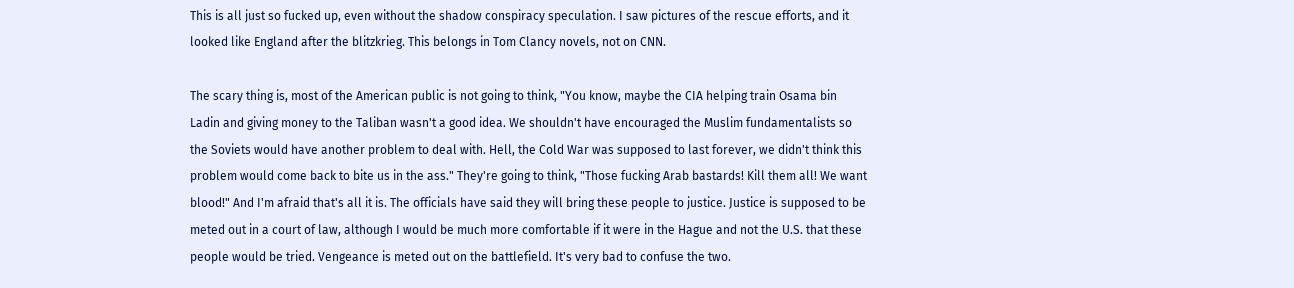This is all just so fucked up, even without the shadow conspiracy speculation. I saw pictures of the rescue efforts, and it looked like England after the blitzkrieg. This belongs in Tom Clancy novels, not on CNN.

The scary thing is, most of the American public is not going to think, "You know, maybe the CIA helping train Osama bin Ladin and giving money to the Taliban wasn't a good idea. We shouldn't have encouraged the Muslim fundamentalists so the Soviets would have another problem to deal with. Hell, the Cold War was supposed to last forever, we didn't think this problem would come back to bite us in the ass." They're going to think, "Those fucking Arab bastards! Kill them all! We want blood!" And I'm afraid that's all it is. The officials have said they will bring these people to justice. Justice is supposed to be meted out in a court of law, although I would be much more comfortable if it were in the Hague and not the U.S. that these people would be tried. Vengeance is meted out on the battlefield. It's very bad to confuse the two.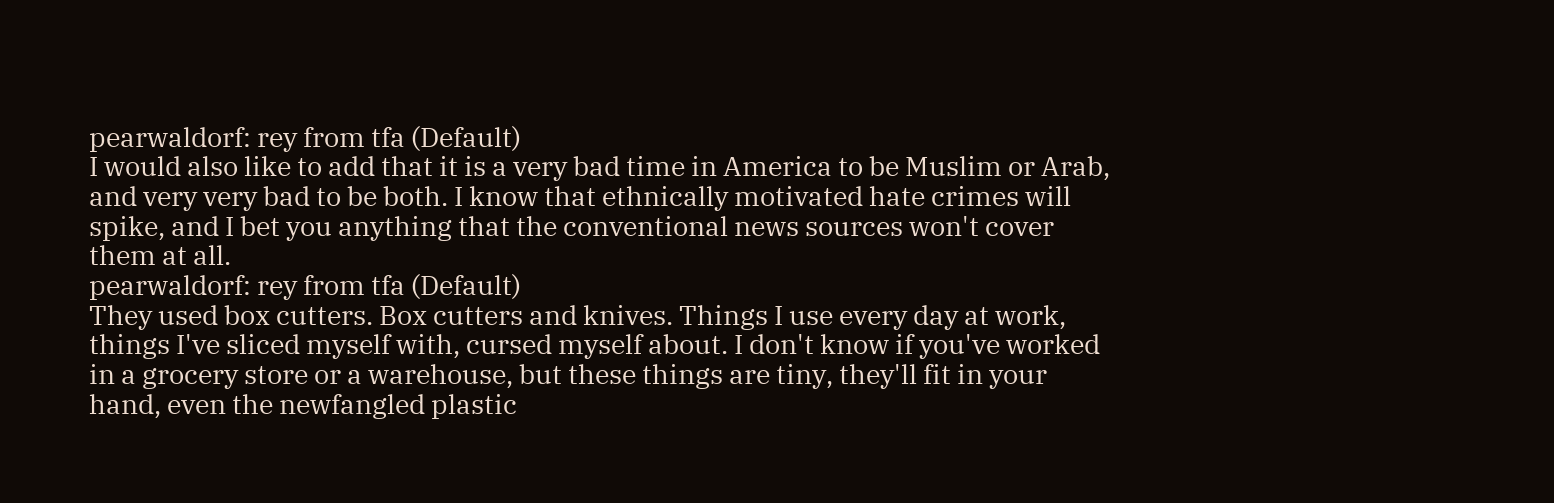pearwaldorf: rey from tfa (Default)
I would also like to add that it is a very bad time in America to be Muslim or Arab, and very very bad to be both. I know that ethnically motivated hate crimes will spike, and I bet you anything that the conventional news sources won't cover them at all.
pearwaldorf: rey from tfa (Default)
They used box cutters. Box cutters and knives. Things I use every day at work, things I've sliced myself with, cursed myself about. I don't know if you've worked in a grocery store or a warehouse, but these things are tiny, they'll fit in your hand, even the newfangled plastic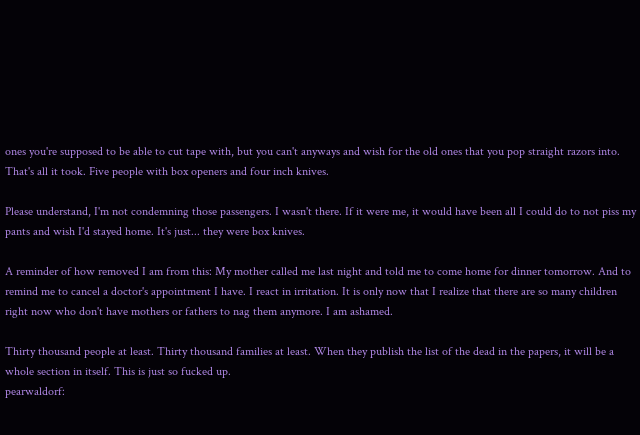ones you're supposed to be able to cut tape with, but you can't anyways and wish for the old ones that you pop straight razors into. That's all it took. Five people with box openers and four inch knives.

Please understand, I'm not condemning those passengers. I wasn't there. If it were me, it would have been all I could do to not piss my pants and wish I'd stayed home. It's just... they were box knives.

A reminder of how removed I am from this: My mother called me last night and told me to come home for dinner tomorrow. And to remind me to cancel a doctor's appointment I have. I react in irritation. It is only now that I realize that there are so many children right now who don't have mothers or fathers to nag them anymore. I am ashamed.

Thirty thousand people at least. Thirty thousand families at least. When they publish the list of the dead in the papers, it will be a whole section in itself. This is just so fucked up.
pearwaldorf: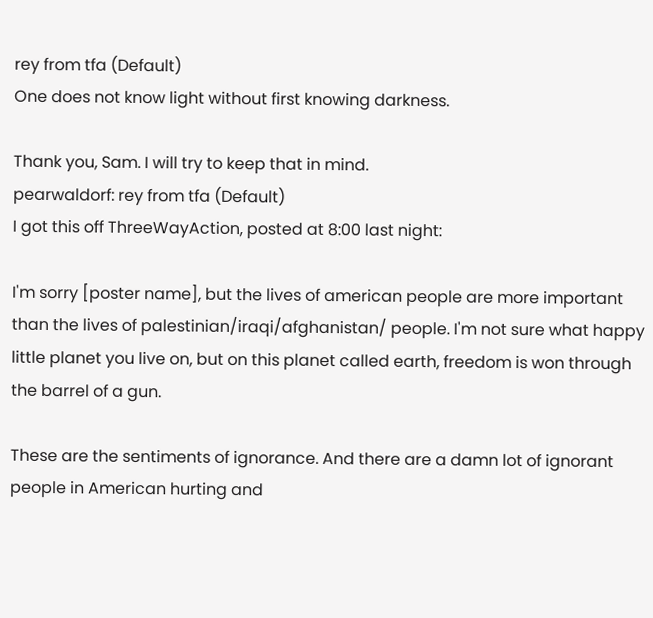rey from tfa (Default)
One does not know light without first knowing darkness.

Thank you, Sam. I will try to keep that in mind.
pearwaldorf: rey from tfa (Default)
I got this off ThreeWayAction, posted at 8:00 last night:

I'm sorry [poster name], but the lives of american people are more important than the lives of palestinian/iraqi/afghanistan/ people. I'm not sure what happy little planet you live on, but on this planet called earth, freedom is won through the barrel of a gun.

These are the sentiments of ignorance. And there are a damn lot of ignorant people in American hurting and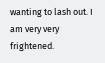wanting to lash out. I am very very frightened.